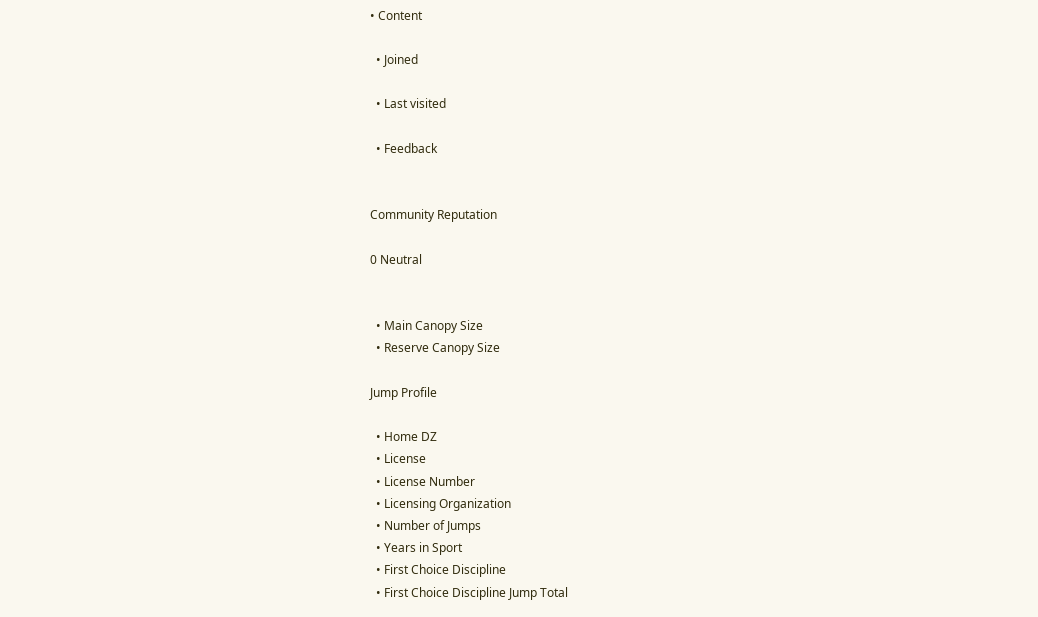• Content

  • Joined

  • Last visited

  • Feedback


Community Reputation

0 Neutral


  • Main Canopy Size
  • Reserve Canopy Size

Jump Profile

  • Home DZ
  • License
  • License Number
  • Licensing Organization
  • Number of Jumps
  • Years in Sport
  • First Choice Discipline
  • First Choice Discipline Jump Total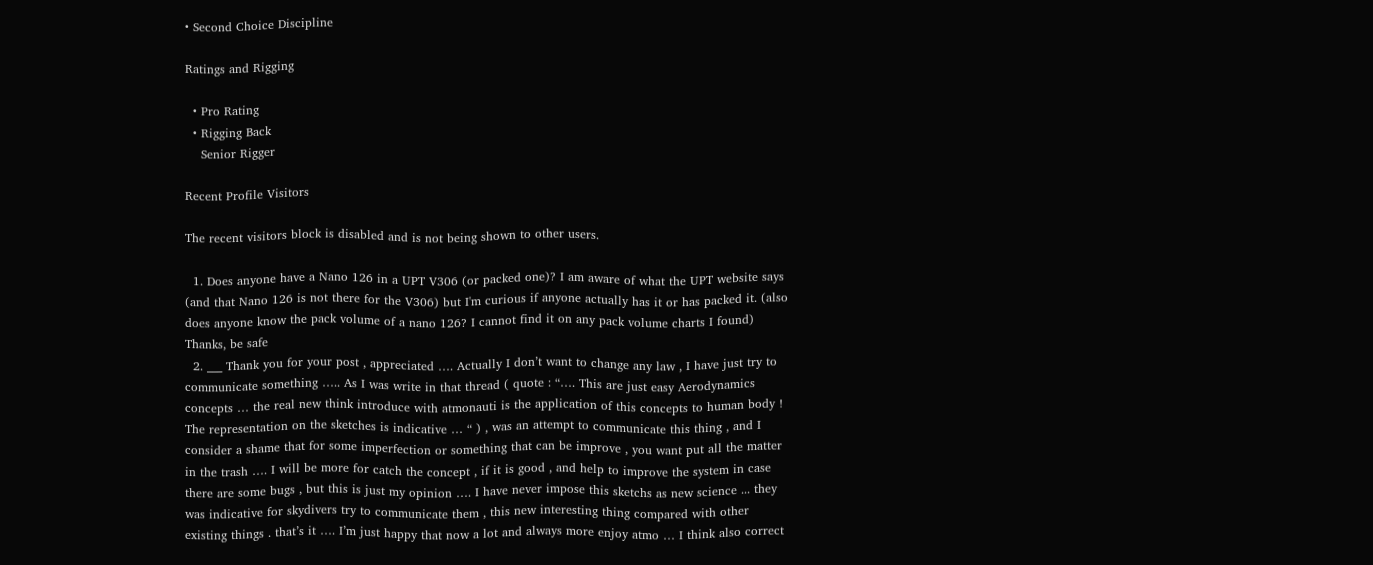• Second Choice Discipline

Ratings and Rigging

  • Pro Rating
  • Rigging Back
    Senior Rigger

Recent Profile Visitors

The recent visitors block is disabled and is not being shown to other users.

  1. Does anyone have a Nano 126 in a UPT V306 (or packed one)? I am aware of what the UPT website says (and that Nano 126 is not there for the V306) but I'm curious if anyone actually has it or has packed it. (also does anyone know the pack volume of a nano 126? I cannot find it on any pack volume charts I found) Thanks, be safe
  2. ___ Thank you for your post , appreciated …. Actually I don’t want to change any law , I have just try to communicate something ….. As I was write in that thread ( quote : “…. This are just easy Aerodynamics concepts … the real new think introduce with atmonauti is the application of this concepts to human body ! The representation on the sketches is indicative … “ ) , was an attempt to communicate this thing , and I consider a shame that for some imperfection or something that can be improve , you want put all the matter in the trash …. I will be more for catch the concept , if it is good , and help to improve the system in case there are some bugs , but this is just my opinion …. I have never impose this sketchs as new science ... they was indicative for skydivers try to communicate them , this new interesting thing compared with other existing things . that’s it …. I’m just happy that now a lot and always more enjoy atmo … I think also correct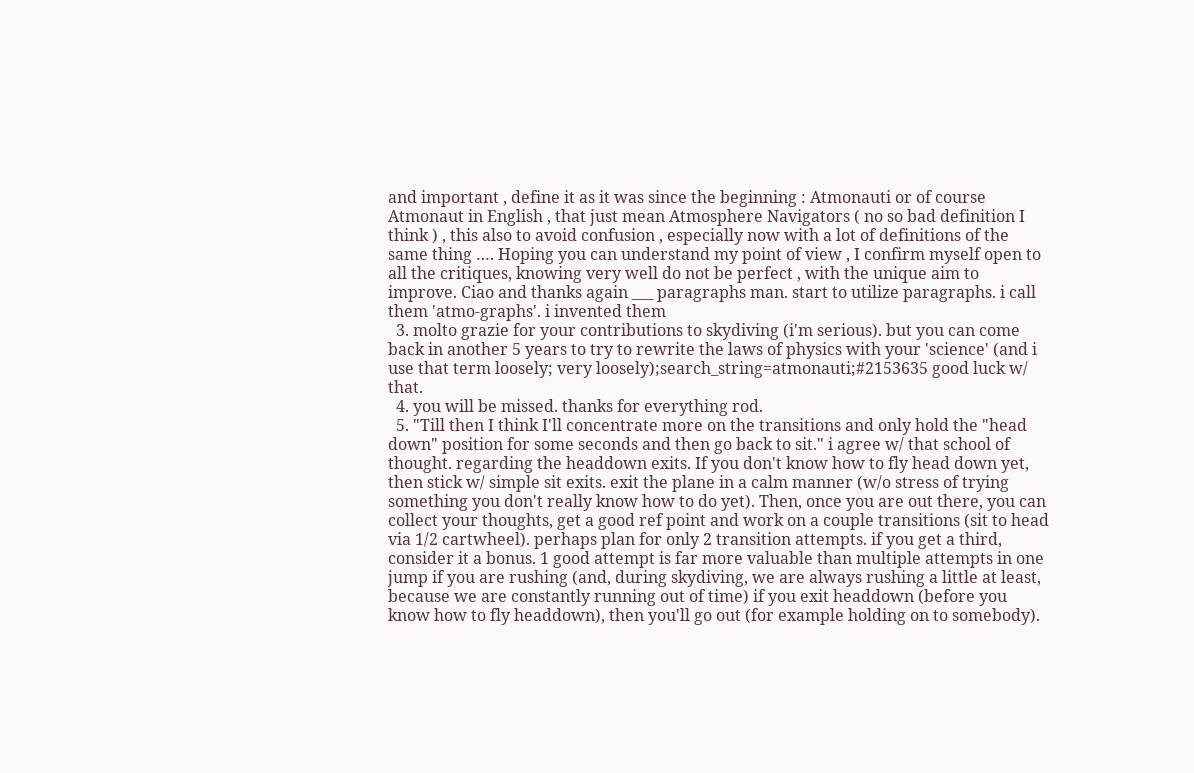and important , define it as it was since the beginning : Atmonauti or of course Atmonaut in English , that just mean Atmosphere Navigators ( no so bad definition I think ) , this also to avoid confusion , especially now with a lot of definitions of the same thing …. Hoping you can understand my point of view , I confirm myself open to all the critiques, knowing very well do not be perfect , with the unique aim to improve. Ciao and thanks again ___ paragraphs man. start to utilize paragraphs. i call them 'atmo-graphs'. i invented them
  3. molto grazie for your contributions to skydiving (i'm serious). but you can come back in another 5 years to try to rewrite the laws of physics with your 'science' (and i use that term loosely; very loosely);search_string=atmonauti;#2153635 good luck w/ that.
  4. you will be missed. thanks for everything rod.
  5. "Till then I think I'll concentrate more on the transitions and only hold the "head down" position for some seconds and then go back to sit." i agree w/ that school of thought. regarding the headdown exits. If you don't know how to fly head down yet, then stick w/ simple sit exits. exit the plane in a calm manner (w/o stress of trying something you don't really know how to do yet). Then, once you are out there, you can collect your thoughts, get a good ref point and work on a couple transitions (sit to head via 1/2 cartwheel). perhaps plan for only 2 transition attempts. if you get a third, consider it a bonus. 1 good attempt is far more valuable than multiple attempts in one jump if you are rushing (and, during skydiving, we are always rushing a little at least, because we are constantly running out of time) if you exit headdown (before you know how to fly headdown), then you'll go out (for example holding on to somebody).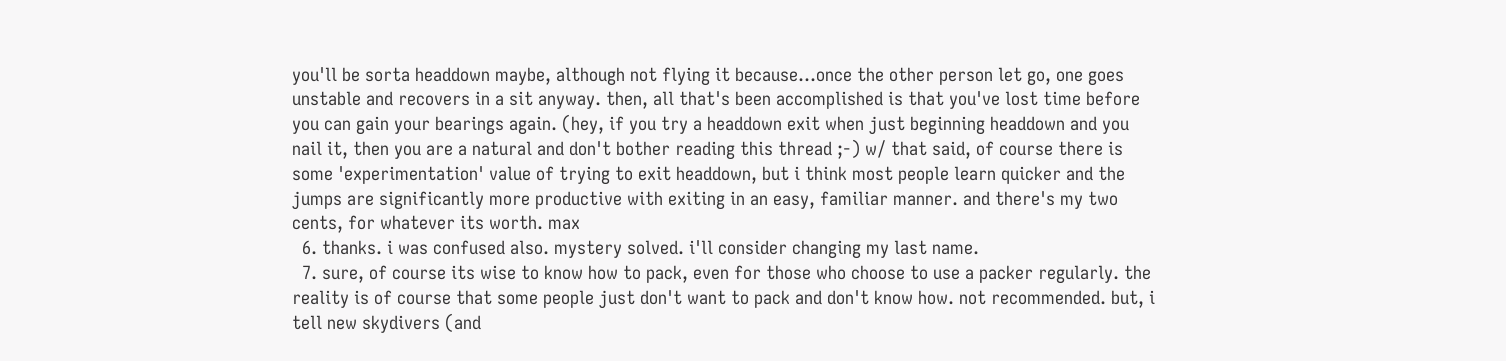you'll be sorta headdown maybe, although not flying it because...once the other person let go, one goes unstable and recovers in a sit anyway. then, all that's been accomplished is that you've lost time before you can gain your bearings again. (hey, if you try a headdown exit when just beginning headdown and you nail it, then you are a natural and don't bother reading this thread ;-) w/ that said, of course there is some 'experimentation' value of trying to exit headdown, but i think most people learn quicker and the jumps are significantly more productive with exiting in an easy, familiar manner. and there's my two cents, for whatever its worth. max
  6. thanks. i was confused also. mystery solved. i'll consider changing my last name.
  7. sure, of course its wise to know how to pack, even for those who choose to use a packer regularly. the reality is of course that some people just don't want to pack and don't know how. not recommended. but, i tell new skydivers (and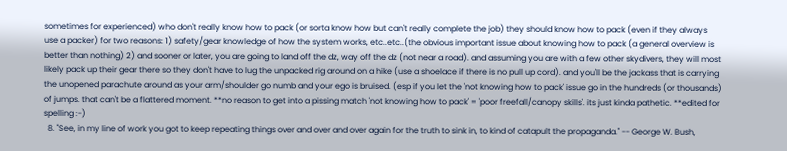sometimes for experienced) who don't really know how to pack (or sorta know how but can't really complete the job) they should know how to pack (even if they always use a packer) for two reasons: 1) safety/gear knowledge of how the system works, etc..etc..(the obvious important issue about knowing how to pack (a general overview is better than nothing) 2) and sooner or later, you are going to land off the dz, way off the dz (not near a road). and assuming you are with a few other skydivers, they will most likely pack up their gear there so they don't have to lug the unpacked rig around on a hike (use a shoelace if there is no pull up cord). and you'll be the jackass that is carrying the unopened parachute around as your arm/shoulder go numb and your ego is bruised. (esp if you let the 'not knowing how to pack' issue go in the hundreds (or thousands) of jumps. that can't be a flattered moment. **no reason to get into a pissing match 'not knowing how to pack' = 'poor freefall/canopy skills'. its just kinda pathetic. **edited for spelling :-)
  8. "See, in my line of work you got to keep repeating things over and over and over again for the truth to sink in, to kind of catapult the propaganda." -- George W. Bush,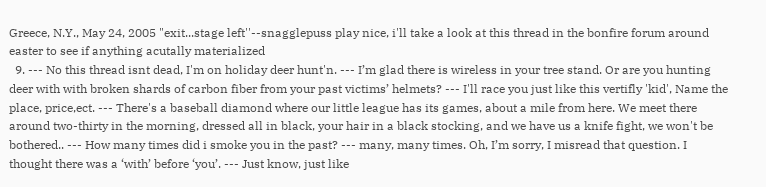Greece, N.Y., May 24, 2005 "exit...stage left''--snagglepuss play nice, i'll take a look at this thread in the bonfire forum around easter to see if anything acutally materialized
  9. --- No this thread isnt dead, I'm on holiday deer hunt'n. --- I’m glad there is wireless in your tree stand. Or are you hunting deer with with broken shards of carbon fiber from your past victims’ helmets? --- I'll race you just like this vertifly 'kid', Name the place, price,ect. --- There's a baseball diamond where our little league has its games, about a mile from here. We meet there around two-thirty in the morning, dressed all in black, your hair in a black stocking, and we have us a knife fight, we won't be bothered.. --- How many times did i smoke you in the past? --- many, many times. Oh, I’m sorry, I misread that question. I thought there was a ‘with’ before ‘you’. --- Just know, just like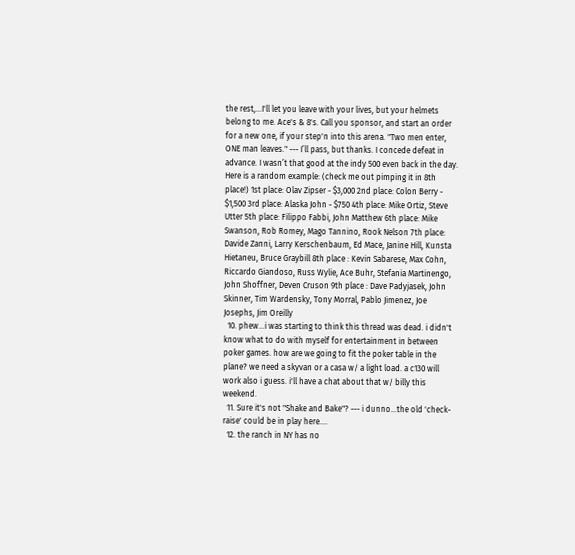the rest,...I'll let you leave with your lives, but your helmets belong to me. Ace's & 8's. Call you sponsor, and start an order for a new one, if your step'n into this arena. "Two men enter, ONE man leaves." --- I’ll pass, but thanks. I concede defeat in advance. I wasn’t that good at the indy 500 even back in the day. Here is a random example: (check me out pimping it in 8th place!) 1st place: Olav Zipser - $3,000 2nd place: Colon Berry - $1,500 3rd place: Alaska John - $750 4th place: Mike Ortiz, Steve Utter 5th place: Filippo Fabbi, John Matthew 6th place: Mike Swanson, Rob Romey, Mago Tannino, Rook Nelson 7th place: Davide Zanni, Larry Kerschenbaum, Ed Mace, Janine Hill, Kunsta Hietaneu, Bruce Graybill 8th place : Kevin Sabarese, Max Cohn, Riccardo Giandoso, Russ Wylie, Ace Buhr, Stefania Martinengo, John Shoffner, Deven Cruson 9th place : Dave Padyjasek, John Skinner, Tim Wardensky, Tony Morral, Pablo Jimenez, Joe Josephs, Jim Oreilly
  10. phew...i was starting to think this thread was dead. i didn't know what to do with myself for entertainment in between poker games. how are we going to fit the poker table in the plane? we need a skyvan or a casa w/ a light load. a c130 will work also i guess. i'll have a chat about that w/ billy this weekend.
  11. Sure it's not "Shake and Bake"? --- i dunno...the old 'check-raise' could be in play here....
  12. the ranch in NY has no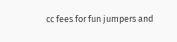cc fees for fun jumpers and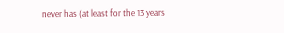never has (at least for the 13 years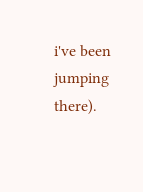i've been jumping there).